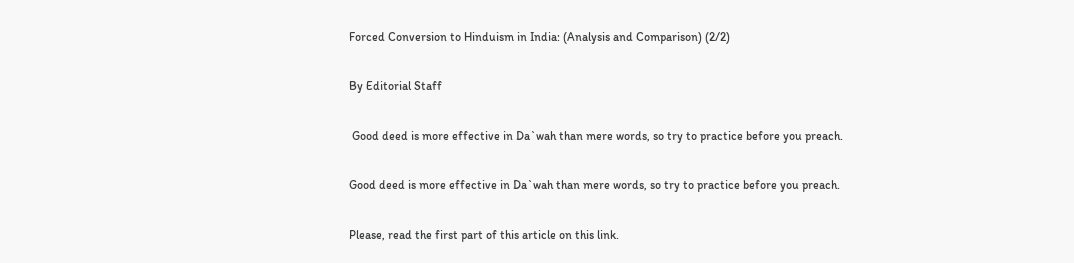Forced Conversion to Hinduism in India: (Analysis and Comparison) (2/2)

By Editorial Staff

 Good deed is more effective in Da`wah than mere words, so try to practice before you preach.

Good deed is more effective in Da`wah than mere words, so try to practice before you preach.

Please, read the first part of this article on this link.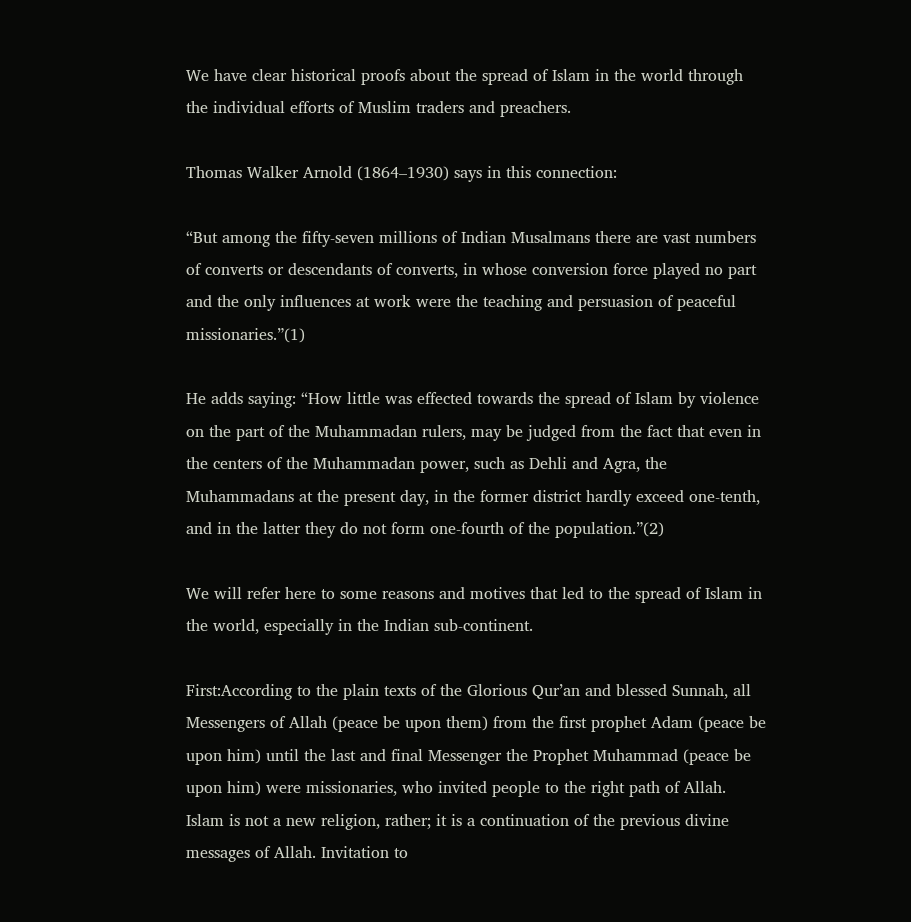We have clear historical proofs about the spread of Islam in the world through the individual efforts of Muslim traders and preachers.

Thomas Walker Arnold (1864–1930) says in this connection:

“But among the fifty-seven millions of Indian Musalmans there are vast numbers of converts or descendants of converts, in whose conversion force played no part and the only influences at work were the teaching and persuasion of peaceful missionaries.”(1)

He adds saying: “How little was effected towards the spread of Islam by violence on the part of the Muhammadan rulers, may be judged from the fact that even in the centers of the Muhammadan power, such as Dehli and Agra, the Muhammadans at the present day, in the former district hardly exceed one-tenth, and in the latter they do not form one-fourth of the population.”(2)

We will refer here to some reasons and motives that led to the spread of Islam in the world, especially in the Indian sub-continent.

First:According to the plain texts of the Glorious Qur’an and blessed Sunnah, all Messengers of Allah (peace be upon them) from the first prophet Adam (peace be upon him) until the last and final Messenger the Prophet Muhammad (peace be upon him) were missionaries, who invited people to the right path of Allah. Islam is not a new religion, rather; it is a continuation of the previous divine messages of Allah. Invitation to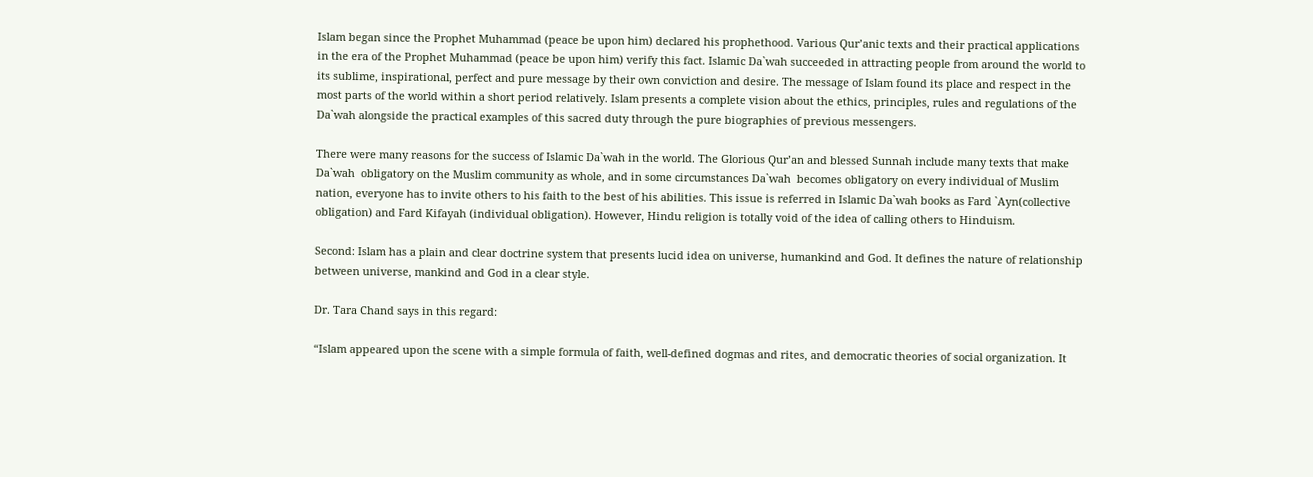Islam began since the Prophet Muhammad (peace be upon him) declared his prophethood. Various Qur’anic texts and their practical applications in the era of the Prophet Muhammad (peace be upon him) verify this fact. Islamic Da`wah succeeded in attracting people from around the world to its sublime, inspirational, perfect and pure message by their own conviction and desire. The message of Islam found its place and respect in the most parts of the world within a short period relatively. Islam presents a complete vision about the ethics, principles, rules and regulations of the Da`wah alongside the practical examples of this sacred duty through the pure biographies of previous messengers.

There were many reasons for the success of Islamic Da`wah in the world. The Glorious Qur’an and blessed Sunnah include many texts that make Da`wah  obligatory on the Muslim community as whole, and in some circumstances Da`wah  becomes obligatory on every individual of Muslim nation, everyone has to invite others to his faith to the best of his abilities. This issue is referred in Islamic Da`wah books as Fard `Ayn(collective obligation) and Fard Kifayah (individual obligation). However, Hindu religion is totally void of the idea of calling others to Hinduism.

Second: Islam has a plain and clear doctrine system that presents lucid idea on universe, humankind and God. It defines the nature of relationship between universe, mankind and God in a clear style.

Dr. Tara Chand says in this regard:

“Islam appeared upon the scene with a simple formula of faith, well-defined dogmas and rites, and democratic theories of social organization. It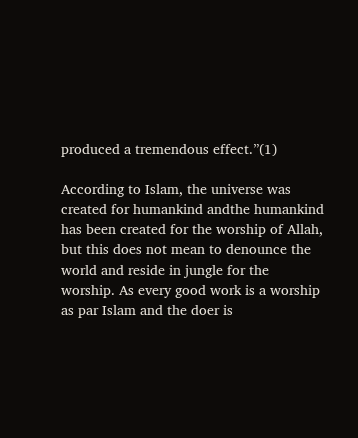produced a tremendous effect.”(1)

According to Islam, the universe was created for humankind andthe humankind has been created for the worship of Allah, but this does not mean to denounce the world and reside in jungle for the worship. As every good work is a worship as par Islam and the doer is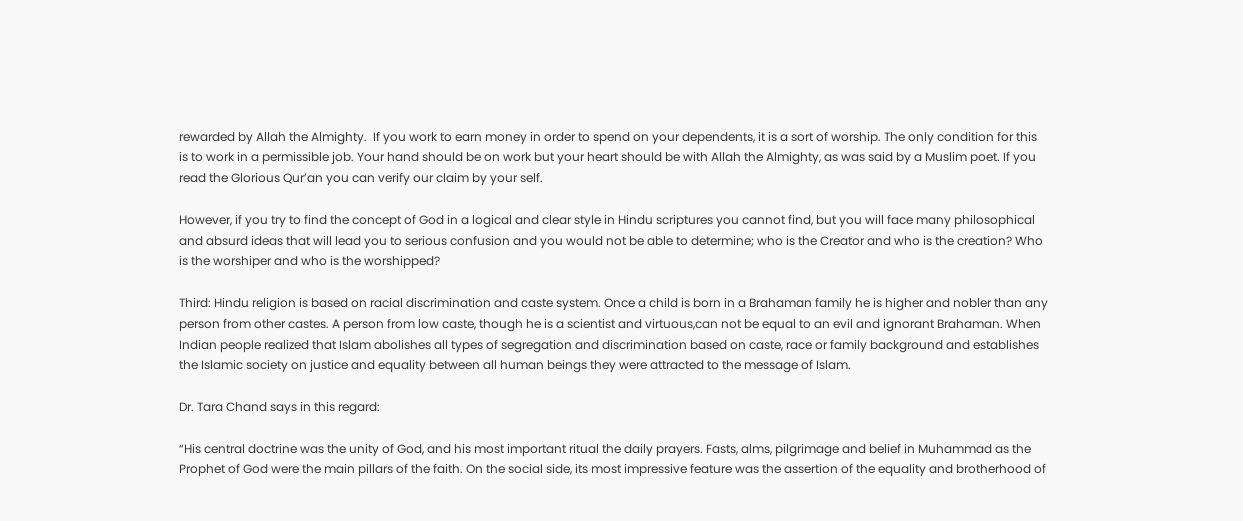rewarded by Allah the Almighty.  If you work to earn money in order to spend on your dependents, it is a sort of worship. The only condition for this is to work in a permissible job. Your hand should be on work but your heart should be with Allah the Almighty, as was said by a Muslim poet. If you read the Glorious Qur’an you can verify our claim by your self.

However, if you try to find the concept of God in a logical and clear style in Hindu scriptures you cannot find, but you will face many philosophical and absurd ideas that will lead you to serious confusion and you would not be able to determine; who is the Creator and who is the creation? Who is the worshiper and who is the worshipped?

Third: Hindu religion is based on racial discrimination and caste system. Once a child is born in a Brahaman family he is higher and nobler than any person from other castes. A person from low caste, though he is a scientist and virtuous,can not be equal to an evil and ignorant Brahaman. When Indian people realized that Islam abolishes all types of segregation and discrimination based on caste, race or family background and establishes the Islamic society on justice and equality between all human beings they were attracted to the message of Islam.

Dr. Tara Chand says in this regard:

“His central doctrine was the unity of God, and his most important ritual the daily prayers. Fasts, alms, pilgrimage and belief in Muhammad as the Prophet of God were the main pillars of the faith. On the social side, its most impressive feature was the assertion of the equality and brotherhood of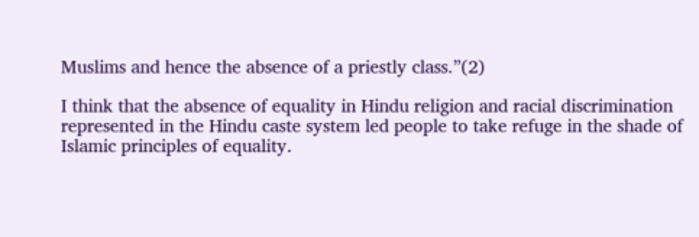Muslims and hence the absence of a priestly class.”(2)

I think that the absence of equality in Hindu religion and racial discrimination represented in the Hindu caste system led people to take refuge in the shade of Islamic principles of equality.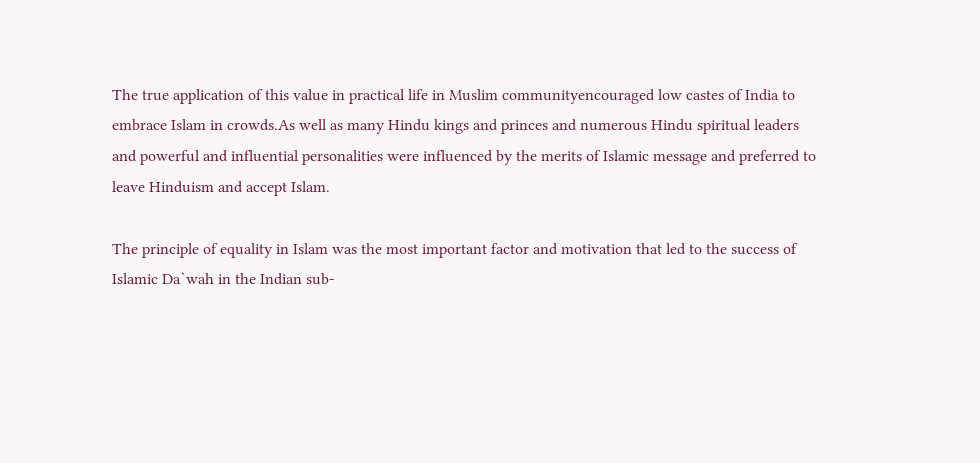The true application of this value in practical life in Muslim communityencouraged low castes of India to embrace Islam in crowds.As well as many Hindu kings and princes and numerous Hindu spiritual leaders and powerful and influential personalities were influenced by the merits of Islamic message and preferred to leave Hinduism and accept Islam.

The principle of equality in Islam was the most important factor and motivation that led to the success of Islamic Da`wah in the Indian sub-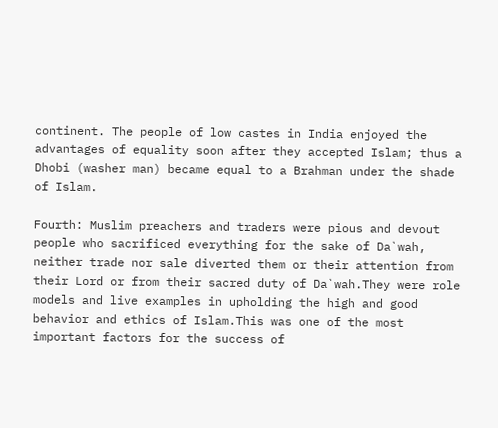continent. The people of low castes in India enjoyed the advantages of equality soon after they accepted Islam; thus a Dhobi (washer man) became equal to a Brahman under the shade of Islam.

Fourth: Muslim preachers and traders were pious and devout people who sacrificed everything for the sake of Da`wah, neither trade nor sale diverted them or their attention from their Lord or from their sacred duty of Da`wah.They were role models and live examples in upholding the high and good behavior and ethics of Islam.This was one of the most important factors for the success of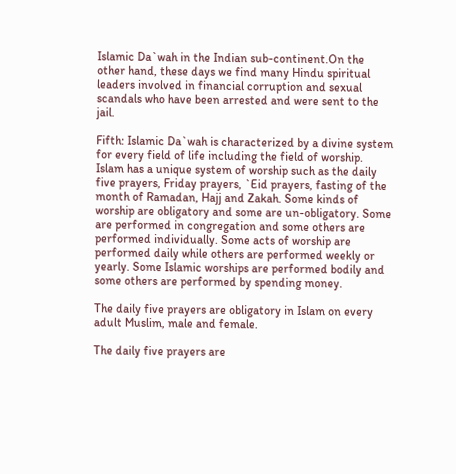Islamic Da`wah in the Indian sub-continent.On the other hand, these days we find many Hindu spiritual leaders involved in financial corruption and sexual scandals who have been arrested and were sent to the jail.

Fifth: Islamic Da`wah is characterized by a divine system for every field of life including the field of worship. Islam has a unique system of worship such as the daily five prayers, Friday prayers, `Eid prayers, fasting of the month of Ramadan, Hajj and Zakah. Some kinds of worship are obligatory and some are un-obligatory. Some are performed in congregation and some others are performed individually. Some acts of worship are performed daily while others are performed weekly or yearly. Some Islamic worships are performed bodily and some others are performed by spending money.

The daily five prayers are obligatory in Islam on every adult Muslim, male and female.

The daily five prayers are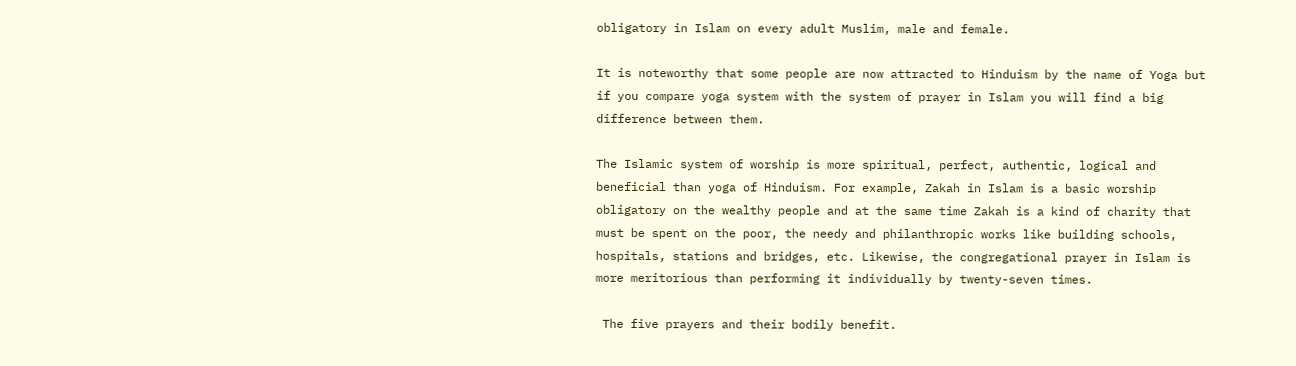obligatory in Islam on every adult Muslim, male and female.

It is noteworthy that some people are now attracted to Hinduism by the name of Yoga but if you compare yoga system with the system of prayer in Islam you will find a big difference between them.

The Islamic system of worship is more spiritual, perfect, authentic, logical and beneficial than yoga of Hinduism. For example, Zakah in Islam is a basic worship obligatory on the wealthy people and at the same time Zakah is a kind of charity that must be spent on the poor, the needy and philanthropic works like building schools, hospitals, stations and bridges, etc. Likewise, the congregational prayer in Islam is more meritorious than performing it individually by twenty-seven times.

 The five prayers and their bodily benefit.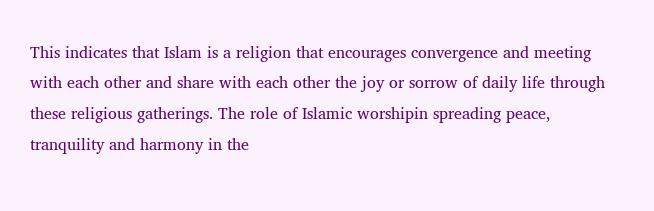This indicates that Islam is a religion that encourages convergence and meeting with each other and share with each other the joy or sorrow of daily life through these religious gatherings. The role of Islamic worshipin spreading peace, tranquility and harmony in the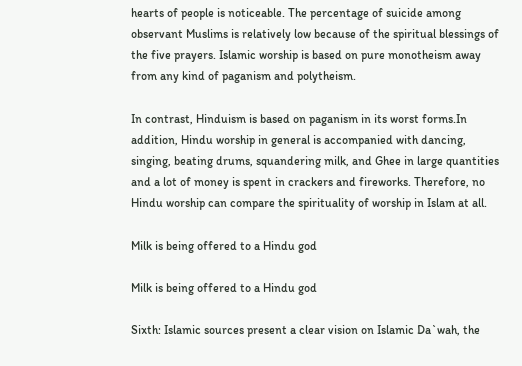hearts of people is noticeable. The percentage of suicide among observant Muslims is relatively low because of the spiritual blessings of the five prayers. Islamic worship is based on pure monotheism away from any kind of paganism and polytheism.

In contrast, Hinduism is based on paganism in its worst forms.In addition, Hindu worship in general is accompanied with dancing, singing, beating drums, squandering milk, and Ghee in large quantities and a lot of money is spent in crackers and fireworks. Therefore, no Hindu worship can compare the spirituality of worship in Islam at all.

Milk is being offered to a Hindu god

Milk is being offered to a Hindu god

Sixth: Islamic sources present a clear vision on Islamic Da`wah, the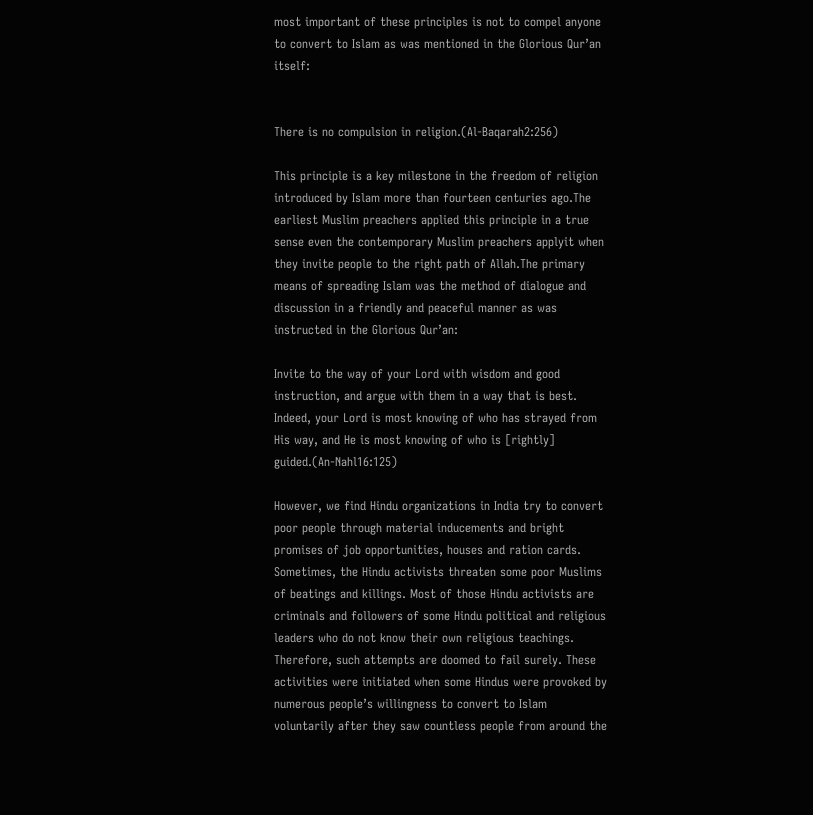most important of these principles is not to compel anyone to convert to Islam as was mentioned in the Glorious Qur’an itself:


There is no compulsion in religion.(Al-Baqarah2:256)

This principle is a key milestone in the freedom of religion introduced by Islam more than fourteen centuries ago.The earliest Muslim preachers applied this principle in a true sense even the contemporary Muslim preachers applyit when they invite people to the right path of Allah.The primary means of spreading Islam was the method of dialogue and discussion in a friendly and peaceful manner as was instructed in the Glorious Qur’an:

Invite to the way of your Lord with wisdom and good instruction, and argue with them in a way that is best. Indeed, your Lord is most knowing of who has strayed from His way, and He is most knowing of who is [rightly] guided.(An-Nahl16:125)

However, we find Hindu organizations in India try to convert poor people through material inducements and bright promises of job opportunities, houses and ration cards. Sometimes, the Hindu activists threaten some poor Muslims of beatings and killings. Most of those Hindu activists are criminals and followers of some Hindu political and religious leaders who do not know their own religious teachings. Therefore, such attempts are doomed to fail surely. These activities were initiated when some Hindus were provoked by numerous people’s willingness to convert to Islam voluntarily after they saw countless people from around the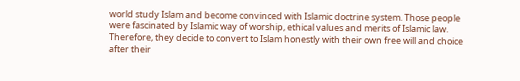world study Islam and become convinced with Islamic doctrine system. Those people  were fascinated by Islamic way of worship, ethical values and merits of Islamic law. Therefore, they decide to convert to Islam honestly with their own free will and choice after their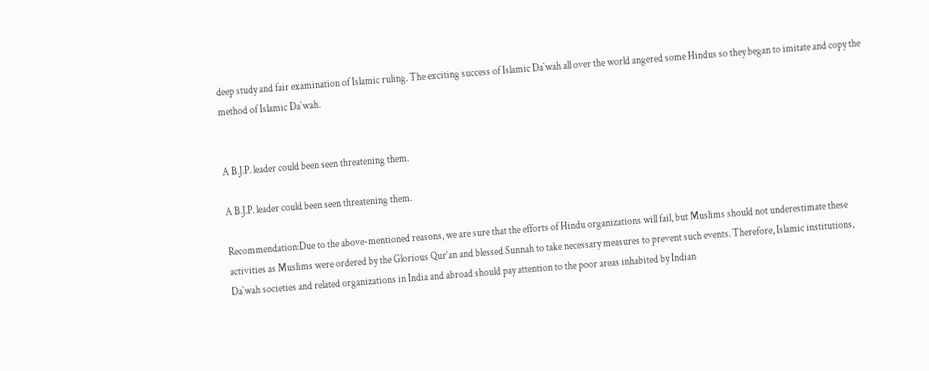deep study and fair examination of Islamic ruling. The exciting success of Islamic Da`wah all over the world angered some Hindus so they began to imitate and copy the method of Islamic Da`wah.


A B.J.P. leader could been seen threatening them.

A B.J.P. leader could been seen threatening them.

Recommendation:Due to the above-mentioned reasons, we are sure that the efforts of Hindu organizations will fail, but Muslims should not underestimate these activities as Muslims were ordered by the Glorious Qur’an and blessed Sunnah to take necessary measures to prevent such events. Therefore, Islamic institutions, Da`wah societies and related organizations in India and abroad should pay attention to the poor areas inhabited by Indian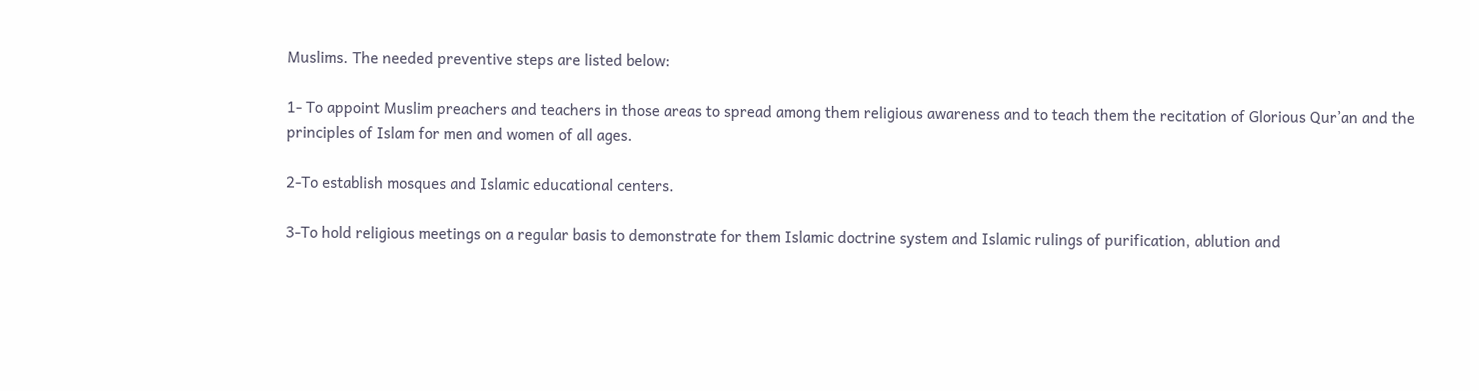Muslims. The needed preventive steps are listed below:

1- To appoint Muslim preachers and teachers in those areas to spread among them religious awareness and to teach them the recitation of Glorious Qur’an and the principles of Islam for men and women of all ages.

2-To establish mosques and Islamic educational centers.

3-To hold religious meetings on a regular basis to demonstrate for them Islamic doctrine system and Islamic rulings of purification, ablution and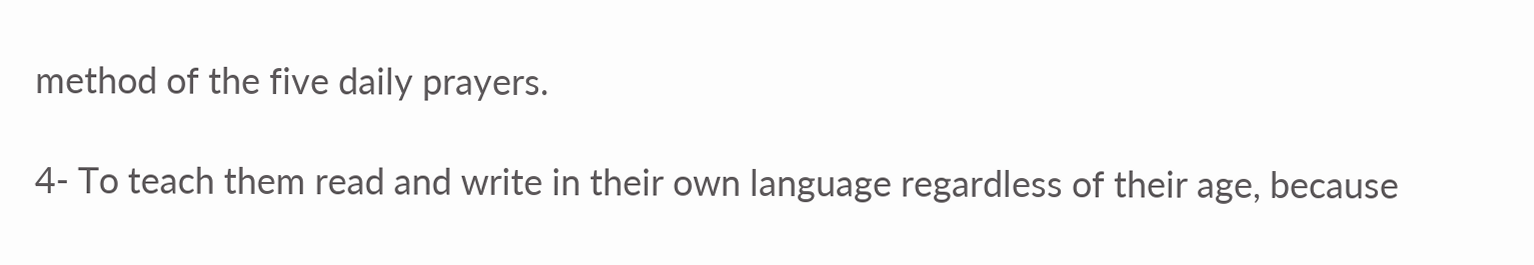method of the five daily prayers.

4- To teach them read and write in their own language regardless of their age, because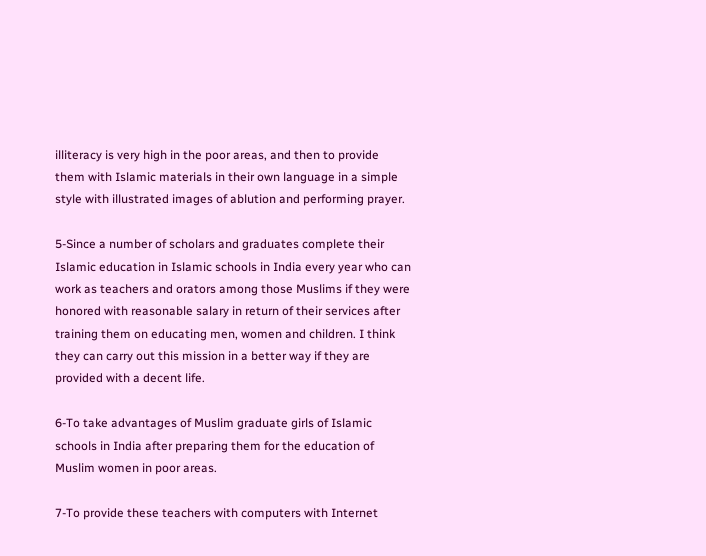illiteracy is very high in the poor areas, and then to provide them with Islamic materials in their own language in a simple style with illustrated images of ablution and performing prayer.

5-Since a number of scholars and graduates complete their Islamic education in Islamic schools in India every year who can work as teachers and orators among those Muslims if they were honored with reasonable salary in return of their services after training them on educating men, women and children. I think they can carry out this mission in a better way if they are provided with a decent life.

6-To take advantages of Muslim graduate girls of Islamic schools in India after preparing them for the education of Muslim women in poor areas.

7-To provide these teachers with computers with Internet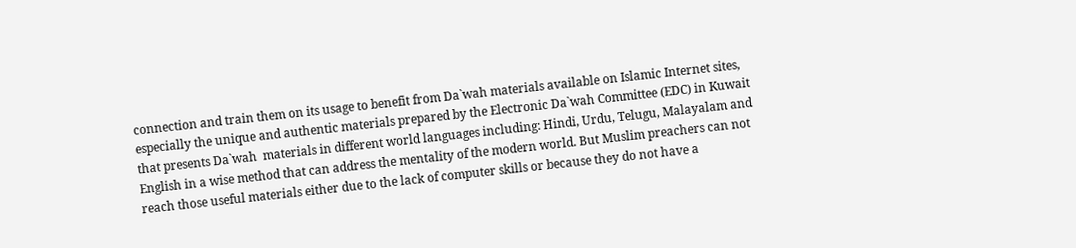connection and train them on its usage to benefit from Da`wah materials available on Islamic Internet sites, especially the unique and authentic materials prepared by the Electronic Da`wah Committee (EDC) in Kuwait that presents Da`wah  materials in different world languages including: Hindi, Urdu, Telugu, Malayalam and English in a wise method that can address the mentality of the modern world. But Muslim preachers can not reach those useful materials either due to the lack of computer skills or because they do not have a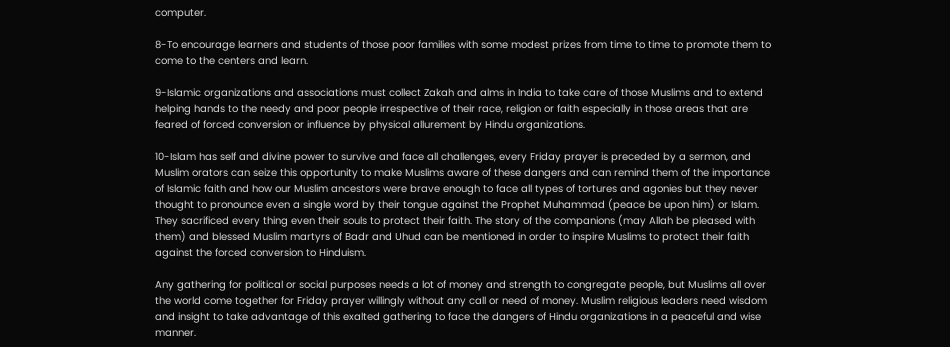computer.

8-To encourage learners and students of those poor families with some modest prizes from time to time to promote them to come to the centers and learn.

9-Islamic organizations and associations must collect Zakah and alms in India to take care of those Muslims and to extend helping hands to the needy and poor people irrespective of their race, religion or faith especially in those areas that are feared of forced conversion or influence by physical allurement by Hindu organizations.

10-Islam has self and divine power to survive and face all challenges, every Friday prayer is preceded by a sermon, and Muslim orators can seize this opportunity to make Muslims aware of these dangers and can remind them of the importance of Islamic faith and how our Muslim ancestors were brave enough to face all types of tortures and agonies but they never thought to pronounce even a single word by their tongue against the Prophet Muhammad (peace be upon him) or Islam. They sacrificed every thing even their souls to protect their faith. The story of the companions (may Allah be pleased with them) and blessed Muslim martyrs of Badr and Uhud can be mentioned in order to inspire Muslims to protect their faith against the forced conversion to Hinduism.

Any gathering for political or social purposes needs a lot of money and strength to congregate people, but Muslims all over the world come together for Friday prayer willingly without any call or need of money. Muslim religious leaders need wisdom and insight to take advantage of this exalted gathering to face the dangers of Hindu organizations in a peaceful and wise manner.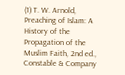(1) T. W. Arnold, Preaching of Islam: A History of the Propagation of the Muslim Faith, 2nd ed., Constable & Company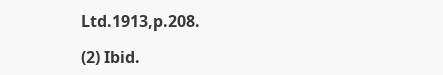Ltd.1913,p.208.

(2) Ibid.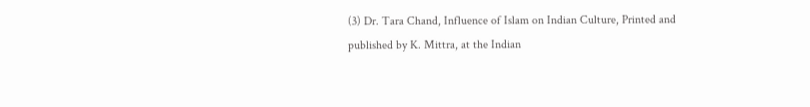(3) Dr. Tara Chand, Influence of Islam on Indian Culture, Printed and published by K. Mittra, at the Indian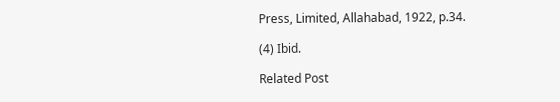Press, Limited, Allahabad, 1922, p.34.

(4) Ibid.

Related Post